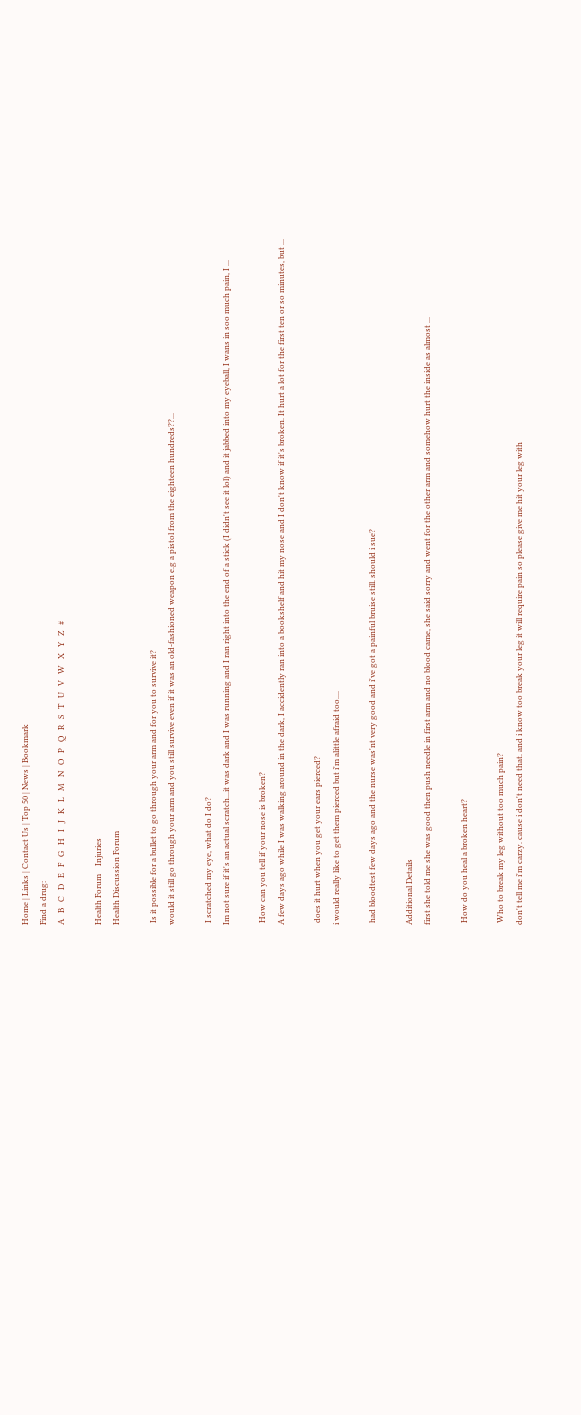Home | Links | Contact Us | Top 50 | News | Bookmark
Find a drug:
A   B   C   D   E   F   G   H   I   J   K   L   M   N   O   P   Q   R   S   T   U   V   W   X   Y   Z   #

Health Forum    Injuries
Health Discussion Forum

 Is it possible for a bullet to go through your arm and for you to survive it?
would it still go through your arm and you still survive even if it was an old-fashioned weapon e.g a pistol from the eighteen hundreds??...

 I scratched my eye, what do I do?
Im not sure if it's an actual scratch...it was dark and I was running and I ran right into the end of a stick (I didn't see it lol) and it jabbed into my eyeball, I wans in soo much pain, I ...

 How can you tell if your nose is broken?
A few days ago while I was walking around in the dark, I accidently ran into a bookshelf and hit my nose and I don't know if it's broken. It hurt a lot for the first ten or so minutes, but ...

 does it hurt when you get your ears pierced?
i would really like to get them pierced but i'm alittle afraid too....

 had bloodtest few days ago and the nurse was'nt very good and i've got a painful bruise still. should i sue?

Additional Details
first she told me she was good then push needle in first arm and no blood came, she said sorry and went for the other arm and somehow hurt the inside as almost ...

 How do you heal a broken heart?

 Who to break my leg without too much pain?
don't tell me i'm carzy. cause i don't need that. and i know too break your leg it will require pain so please give me hit your leg with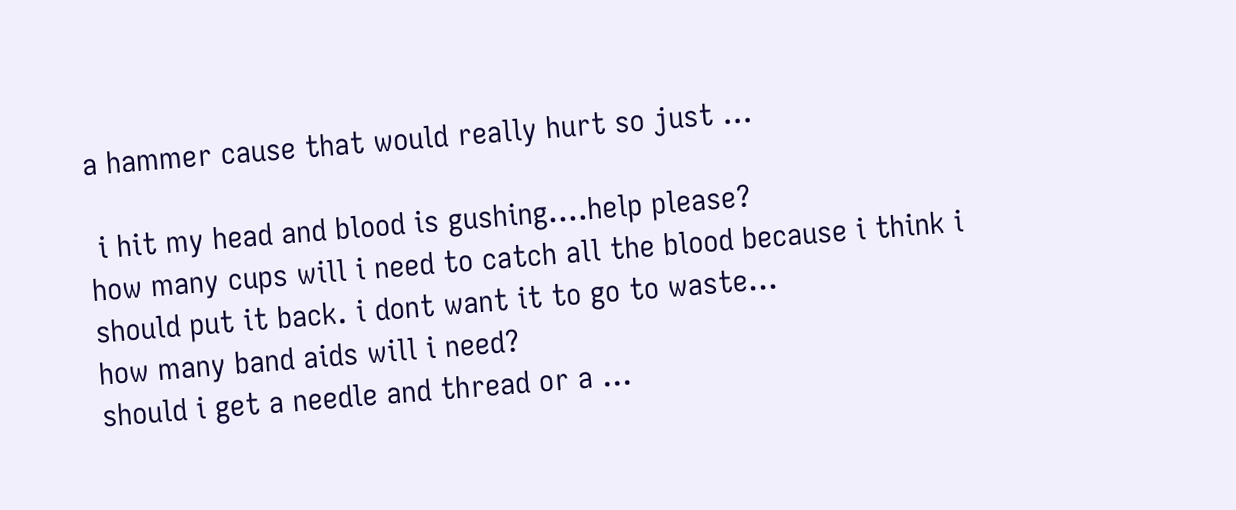a hammer cause that would really hurt so just ...

 i hit my head and blood is gushing....help please?
how many cups will i need to catch all the blood because i think i should put it back. i dont want it to go to waste...
how many band aids will i need?
should i get a needle and thread or a ...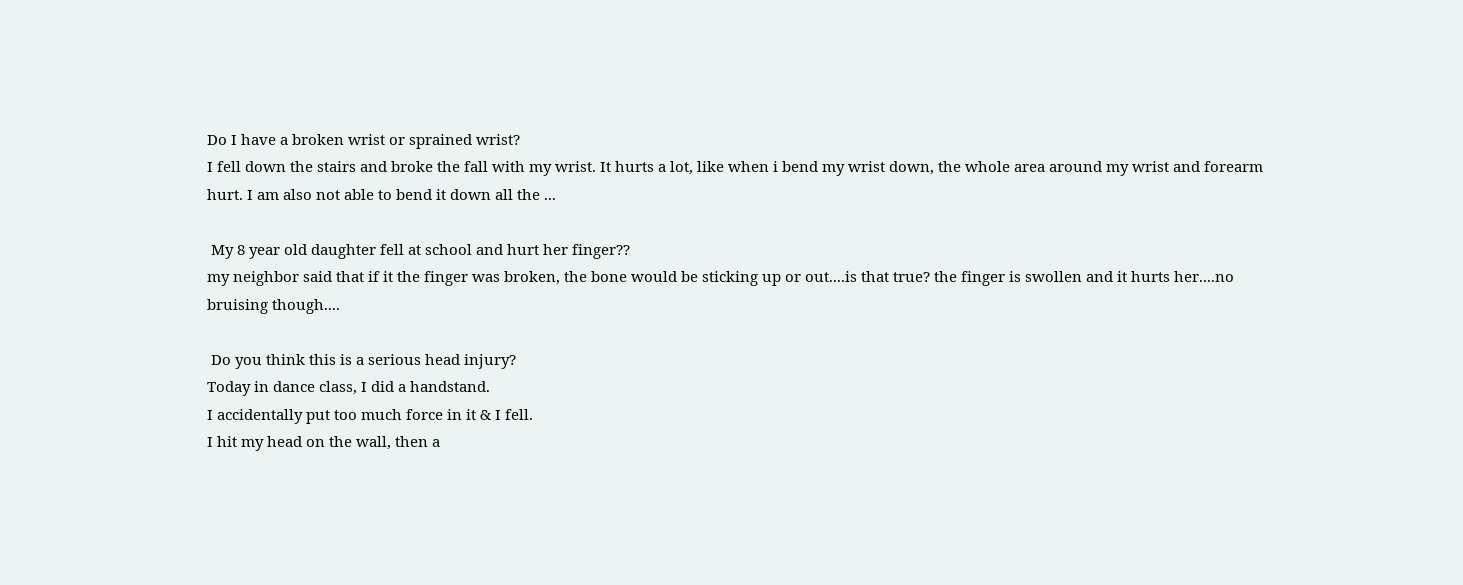Do I have a broken wrist or sprained wrist?
I fell down the stairs and broke the fall with my wrist. It hurts a lot, like when i bend my wrist down, the whole area around my wrist and forearm hurt. I am also not able to bend it down all the ...

 My 8 year old daughter fell at school and hurt her finger??
my neighbor said that if it the finger was broken, the bone would be sticking up or out....is that true? the finger is swollen and it hurts her....no bruising though....

 Do you think this is a serious head injury?
Today in dance class, I did a handstand.
I accidentally put too much force in it & I fell.
I hit my head on the wall, then a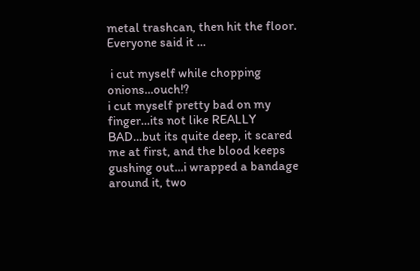metal trashcan, then hit the floor.
Everyone said it ...

 i cut myself while chopping onions...ouch!?
i cut myself pretty bad on my finger...its not like REALLY BAD...but its quite deep, it scared me at first, and the blood keeps gushing out...i wrapped a bandage around it, two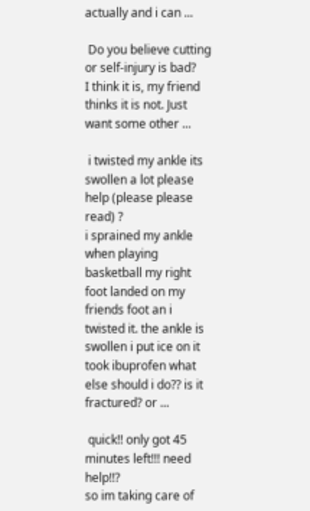actually and i can ...

 Do you believe cutting or self-injury is bad?
I think it is, my friend thinks it is not. Just want some other ...

 i twisted my ankle its swollen a lot please help (please please read) ?
i sprained my ankle when playing basketball my right foot landed on my friends foot an i twisted it. the ankle is swollen i put ice on it took ibuprofen what else should i do?? is it fractured? or ...

 quick!! only got 45 minutes left!!! need help!!?
so im taking care of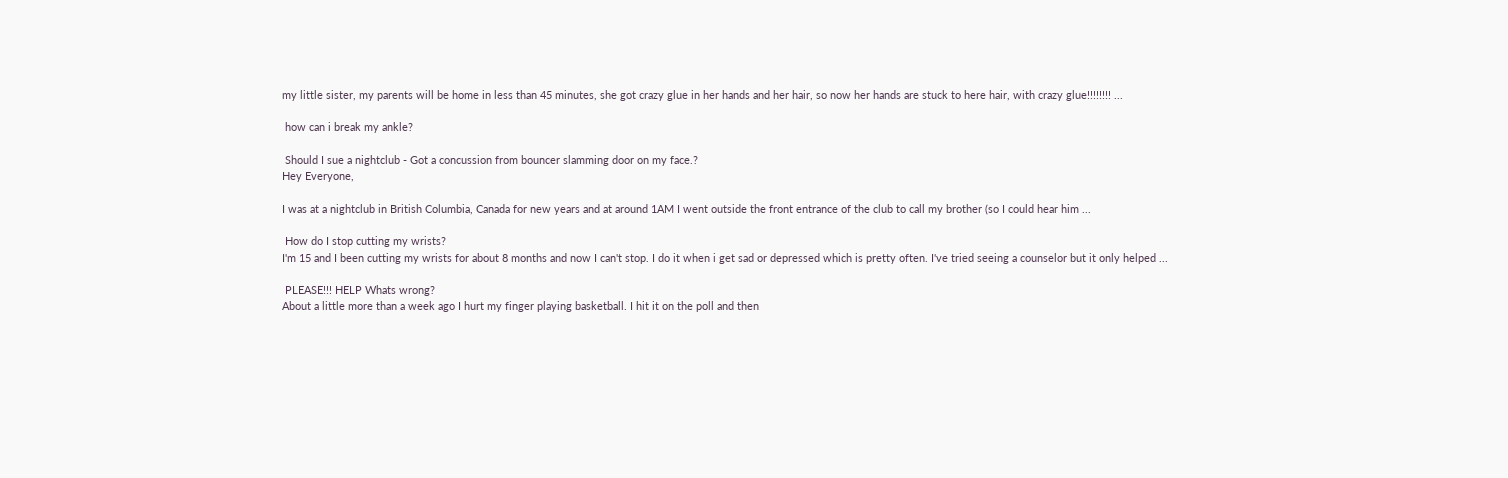my little sister, my parents will be home in less than 45 minutes, she got crazy glue in her hands and her hair, so now her hands are stuck to here hair, with crazy glue!!!!!!!! ...

 how can i break my ankle?

 Should I sue a nightclub - Got a concussion from bouncer slamming door on my face.?
Hey Everyone,

I was at a nightclub in British Columbia, Canada for new years and at around 1AM I went outside the front entrance of the club to call my brother (so I could hear him ...

 How do I stop cutting my wrists?
I'm 15 and I been cutting my wrists for about 8 months and now I can't stop. I do it when i get sad or depressed which is pretty often. I've tried seeing a counselor but it only helped ...

 PLEASE!!! HELP Whats wrong?
About a little more than a week ago I hurt my finger playing basketball. I hit it on the poll and then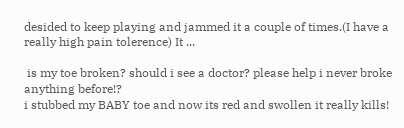desided to keep playing and jammed it a couple of times.(I have a really high pain tolerence) It ...

 is my toe broken? should i see a doctor? please help i never broke anything before!?
i stubbed my BABY toe and now its red and swollen it really kills!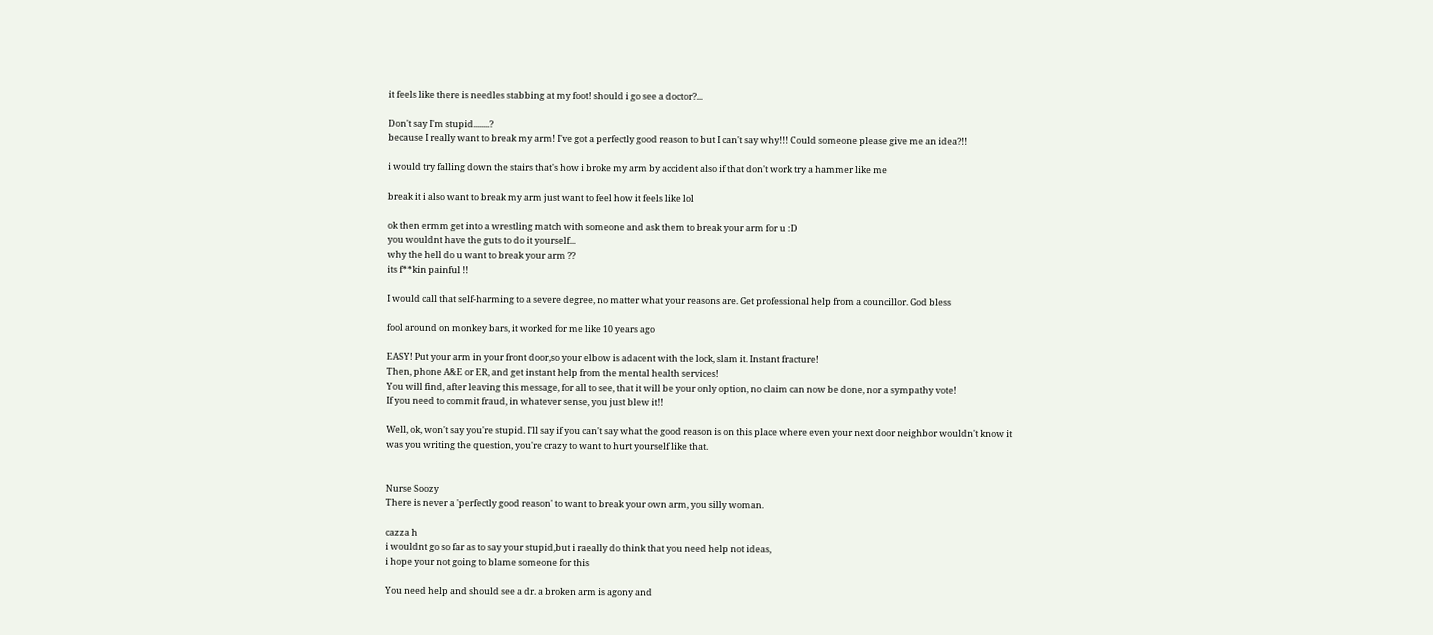it feels like there is needles stabbing at my foot! should i go see a doctor?...

Don't say I'm stupid........?
because I really want to break my arm! I've got a perfectly good reason to but I can't say why!!! Could someone please give me an idea?!!

i would try falling down the stairs that's how i broke my arm by accident also if that don't work try a hammer like me

break it i also want to break my arm just want to feel how it feels like lol

ok then ermm get into a wrestling match with someone and ask them to break your arm for u :D
you wouldnt have the guts to do it yourself...
why the hell do u want to break your arm ??
its f**kin painful !!

I would call that self-harming to a severe degree, no matter what your reasons are. Get professional help from a councillor. God bless

fool around on monkey bars, it worked for me like 10 years ago

EASY! Put your arm in your front door,so your elbow is adacent with the lock, slam it. Instant fracture!
Then, phone A&E or ER, and get instant help from the mental health services!
You will find, after leaving this message, for all to see, that it will be your only option, no claim can now be done, nor a sympathy vote!
If you need to commit fraud, in whatever sense, you just blew it!!

Well, ok, won't say you're stupid. I'll say if you can't say what the good reason is on this place where even your next door neighbor wouldn't know it was you writing the question, you're crazy to want to hurt yourself like that.


Nurse Soozy
There is never a 'perfectly good reason' to want to break your own arm, you silly woman.

cazza h
i wouldnt go so far as to say your stupid,but i raeally do think that you need help not ideas,
i hope your not going to blame someone for this

You need help and should see a dr. a broken arm is agony and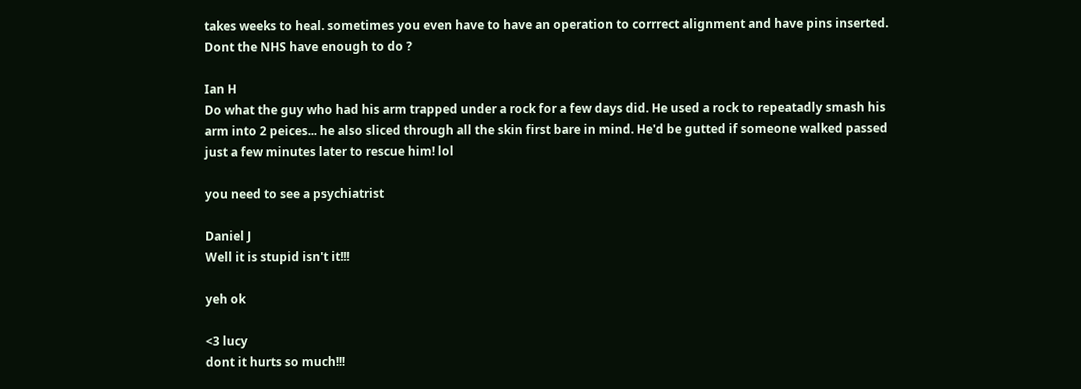takes weeks to heal. sometimes you even have to have an operation to corrrect alignment and have pins inserted.
Dont the NHS have enough to do ?

Ian H
Do what the guy who had his arm trapped under a rock for a few days did. He used a rock to repeatadly smash his arm into 2 peices... he also sliced through all the skin first bare in mind. He'd be gutted if someone walked passed just a few minutes later to rescue him! lol

you need to see a psychiatrist

Daniel J
Well it is stupid isn't it!!!

yeh ok

<3 lucy
dont it hurts so much!!!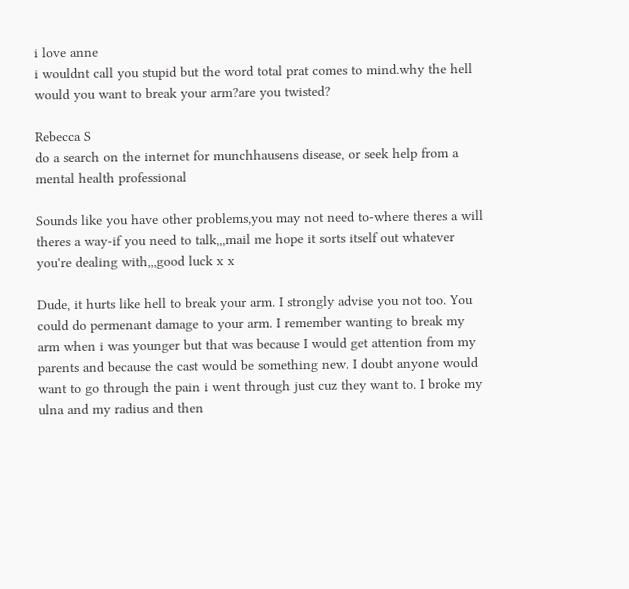i love anne
i wouldnt call you stupid but the word total prat comes to mind.why the hell would you want to break your arm?are you twisted?

Rebecca S
do a search on the internet for munchhausens disease, or seek help from a mental health professional

Sounds like you have other problems,you may not need to-where theres a will theres a way-if you need to talk,,,mail me hope it sorts itself out whatever you're dealing with,,,good luck x x

Dude, it hurts like hell to break your arm. I strongly advise you not too. You could do permenant damage to your arm. I remember wanting to break my arm when i was younger but that was because I would get attention from my parents and because the cast would be something new. I doubt anyone would want to go through the pain i went through just cuz they want to. I broke my ulna and my radius and then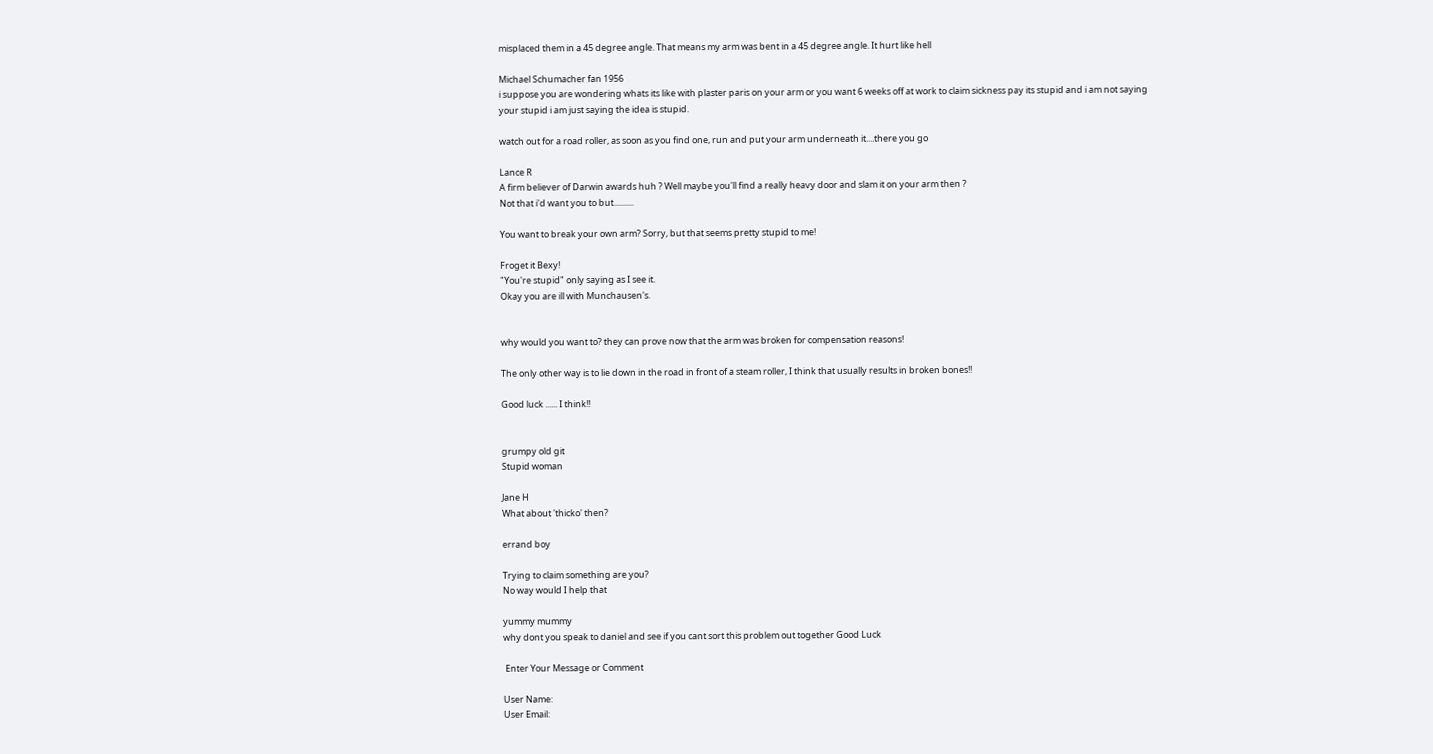misplaced them in a 45 degree angle. That means my arm was bent in a 45 degree angle. It hurt like hell

Michael Schumacher fan 1956
i suppose you are wondering whats its like with plaster paris on your arm or you want 6 weeks off at work to claim sickness pay its stupid and i am not saying your stupid i am just saying the idea is stupid.

watch out for a road roller, as soon as you find one, run and put your arm underneath it....there you go

Lance R
A firm believer of Darwin awards huh ? Well maybe you'll find a really heavy door and slam it on your arm then ?
Not that i'd want you to but..........

You want to break your own arm? Sorry, but that seems pretty stupid to me!

Froget it Bexy!
"You're stupid" only saying as I see it.
Okay you are ill with Munchausen's.


why would you want to? they can prove now that the arm was broken for compensation reasons!

The only other way is to lie down in the road in front of a steam roller, I think that usually results in broken bones!!

Good luck ...... I think!!


grumpy old git
Stupid woman

Jane H
What about 'thicko' then?

errand boy

Trying to claim something are you?
No way would I help that

yummy mummy
why dont you speak to daniel and see if you cant sort this problem out together Good Luck

 Enter Your Message or Comment

User Name:
User Email: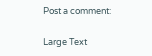Post a comment:

Large Text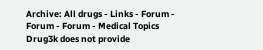Archive: All drugs - Links - Forum - Forum - Forum - Medical Topics
Drug3k does not provide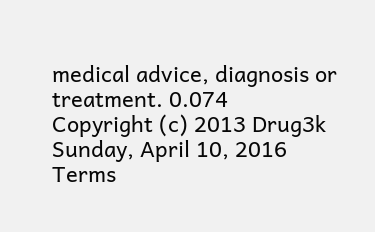medical advice, diagnosis or treatment. 0.074
Copyright (c) 2013 Drug3k Sunday, April 10, 2016
Terms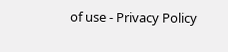of use - Privacy Policy